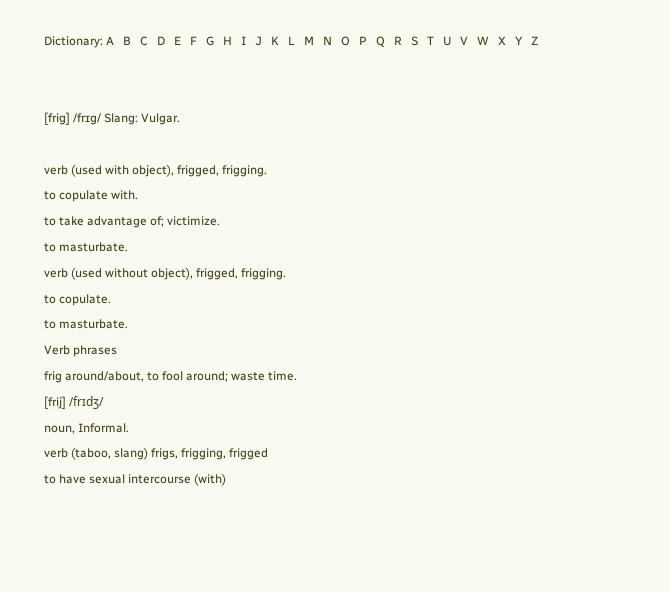Dictionary: A   B   C   D   E   F   G   H   I   J   K   L   M   N   O   P   Q   R   S   T   U   V   W   X   Y   Z


[frig] /frɪg/ Slang: Vulgar.

verb (used with object), frigged, frigging.
to copulate with.
to take advantage of; victimize.
to masturbate.
verb (used without object), frigged, frigging.
to copulate.
to masturbate.
Verb phrases
frig around/about, to fool around; waste time.
[frij] /frɪdʒ/
noun, Informal.
verb (taboo, slang) frigs, frigging, frigged
to have sexual intercourse (with)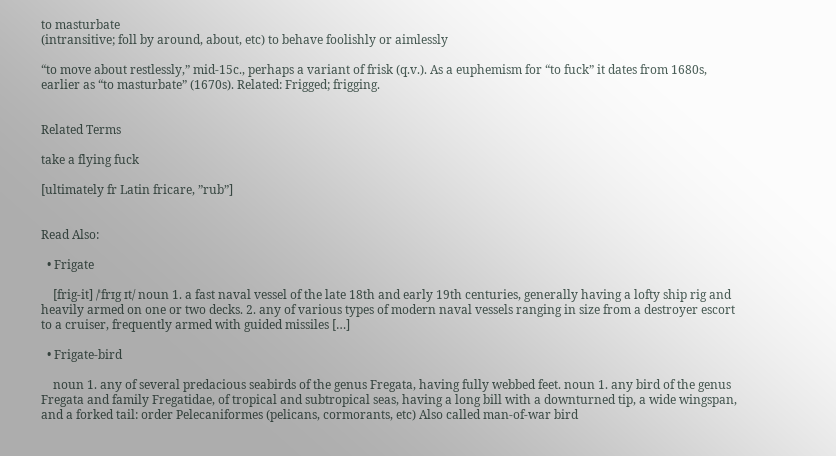to masturbate
(intransitive; foll by around, about, etc) to behave foolishly or aimlessly

“to move about restlessly,” mid-15c., perhaps a variant of frisk (q.v.). As a euphemism for “to fuck” it dates from 1680s, earlier as “to masturbate” (1670s). Related: Frigged; frigging.


Related Terms

take a flying fuck

[ultimately fr Latin fricare, ”rub”]


Read Also:

  • Frigate

    [frig-it] /ˈfrɪg ɪt/ noun 1. a fast naval vessel of the late 18th and early 19th centuries, generally having a lofty ship rig and heavily armed on one or two decks. 2. any of various types of modern naval vessels ranging in size from a destroyer escort to a cruiser, frequently armed with guided missiles […]

  • Frigate-bird

    noun 1. any of several predacious seabirds of the genus Fregata, having fully webbed feet. noun 1. any bird of the genus Fregata and family Fregatidae, of tropical and subtropical seas, having a long bill with a downturned tip, a wide wingspan, and a forked tail: order Pelecaniformes (pelicans, cormorants, etc) Also called man-of-war bird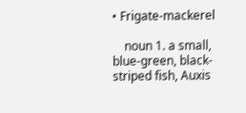• Frigate-mackerel

    noun 1. a small, blue-green, black-striped fish, Auxis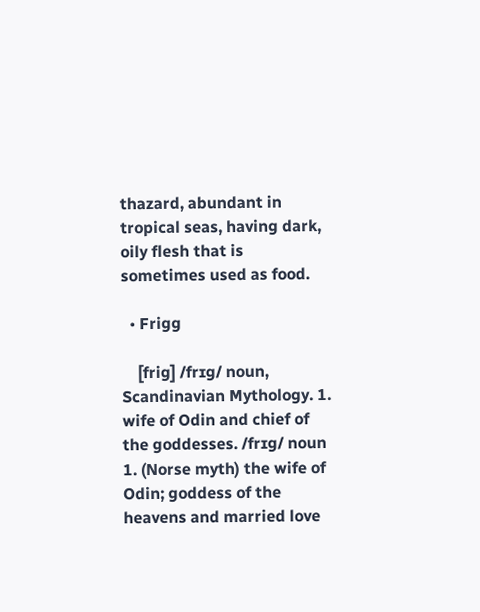thazard, abundant in tropical seas, having dark, oily flesh that is sometimes used as food.

  • Frigg

    [frig] /frɪg/ noun, Scandinavian Mythology. 1. wife of Odin and chief of the goddesses. /frɪɡ/ noun 1. (Norse myth) the wife of Odin; goddess of the heavens and married love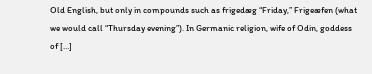Old English, but only in compounds such as frigedæg “Friday,” Frigeæfen (what we would call “Thursday evening”). In Germanic religion, wife of Odin, goddess of […]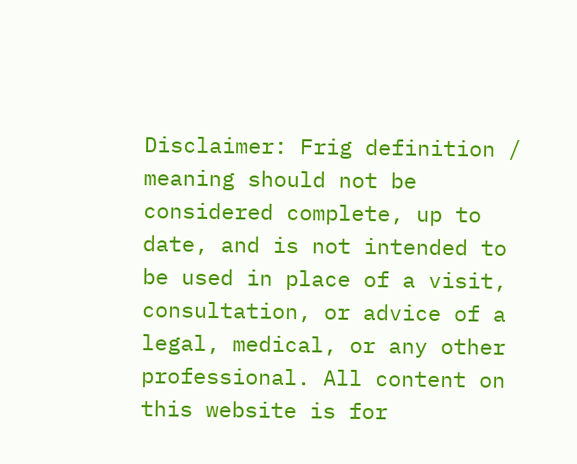Disclaimer: Frig definition / meaning should not be considered complete, up to date, and is not intended to be used in place of a visit, consultation, or advice of a legal, medical, or any other professional. All content on this website is for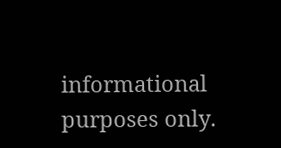informational purposes only.